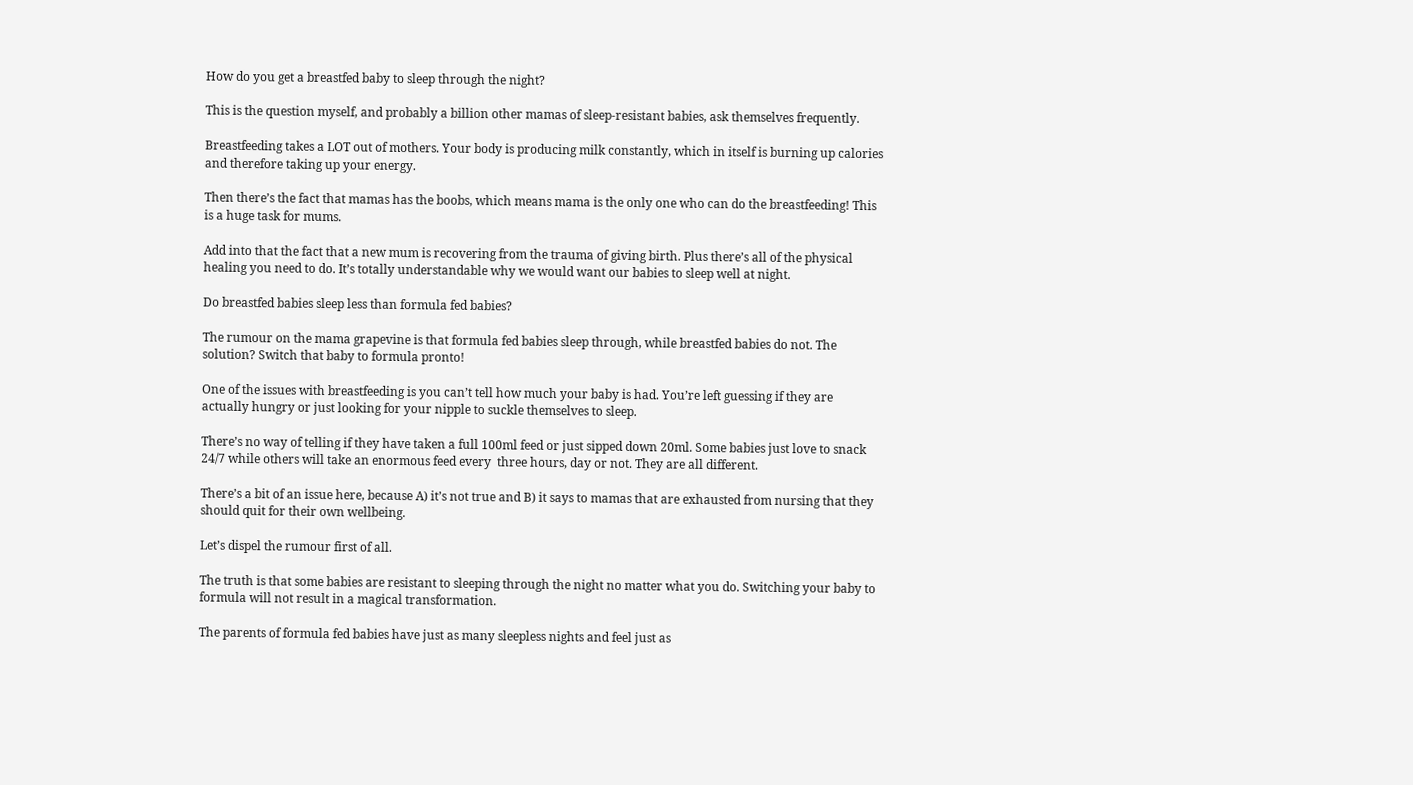How do you get a breastfed baby to sleep through the night?

This is the question myself, and probably a billion other mamas of sleep-resistant babies, ask themselves frequently.

Breastfeeding takes a LOT out of mothers. Your body is producing milk constantly, which in itself is burning up calories and therefore taking up your energy.

Then there’s the fact that mamas has the boobs, which means mama is the only one who can do the breastfeeding! This is a huge task for mums.

Add into that the fact that a new mum is recovering from the trauma of giving birth. Plus there’s all of the physical healing you need to do. It’s totally understandable why we would want our babies to sleep well at night.

Do breastfed babies sleep less than formula fed babies?

The rumour on the mama grapevine is that formula fed babies sleep through, while breastfed babies do not. The solution? Switch that baby to formula pronto!

One of the issues with breastfeeding is you can’t tell how much your baby is had. You’re left guessing if they are actually hungry or just looking for your nipple to suckle themselves to sleep.

There’s no way of telling if they have taken a full 100ml feed or just sipped down 20ml. Some babies just love to snack 24/7 while others will take an enormous feed every  three hours, day or not. They are all different.

There’s a bit of an issue here, because A) it’s not true and B) it says to mamas that are exhausted from nursing that they should quit for their own wellbeing.

Let’s dispel the rumour first of all.

The truth is that some babies are resistant to sleeping through the night no matter what you do. Switching your baby to formula will not result in a magical transformation.

The parents of formula fed babies have just as many sleepless nights and feel just as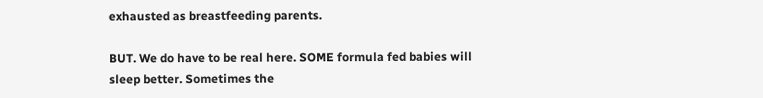exhausted as breastfeeding parents.

BUT. We do have to be real here. SOME formula fed babies will sleep better. Sometimes the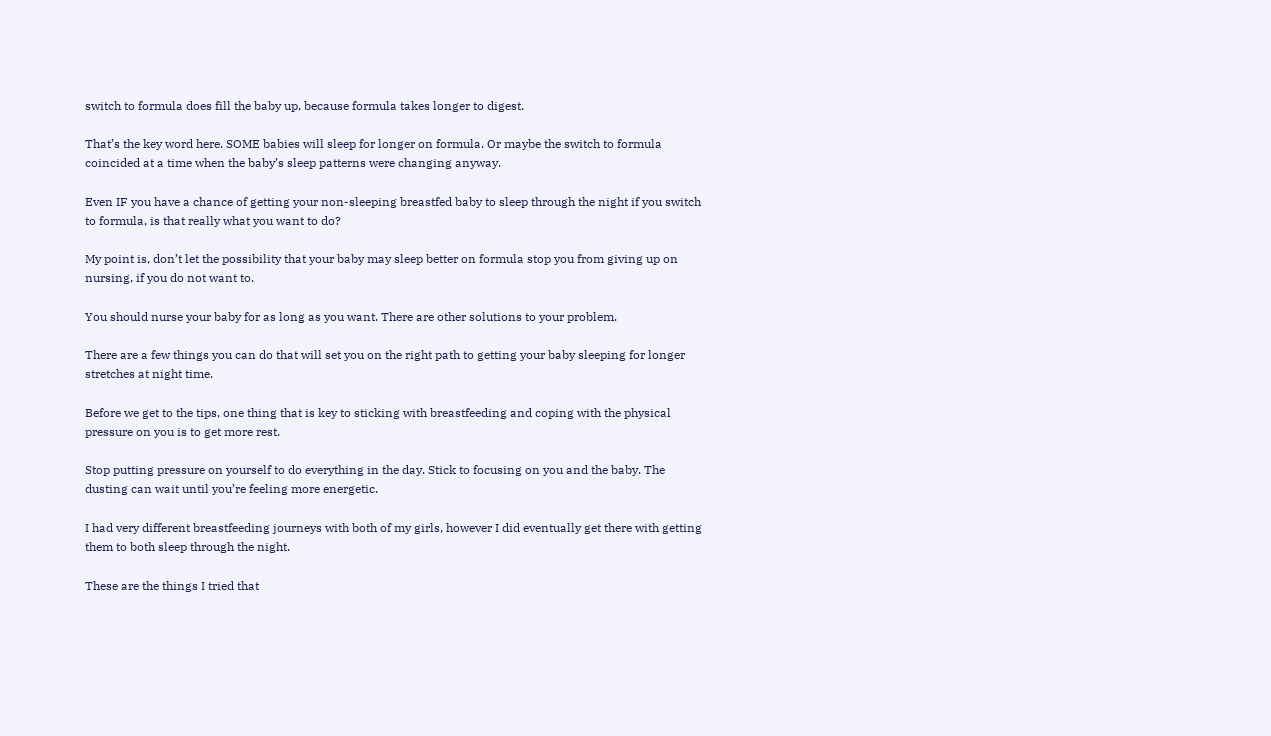switch to formula does fill the baby up, because formula takes longer to digest.

That’s the key word here. SOME babies will sleep for longer on formula. Or maybe the switch to formula coincided at a time when the baby’s sleep patterns were changing anyway.

Even IF you have a chance of getting your non-sleeping breastfed baby to sleep through the night if you switch to formula, is that really what you want to do?

My point is, don’t let the possibility that your baby may sleep better on formula stop you from giving up on nursing, if you do not want to.

You should nurse your baby for as long as you want. There are other solutions to your problem.

There are a few things you can do that will set you on the right path to getting your baby sleeping for longer stretches at night time.

Before we get to the tips, one thing that is key to sticking with breastfeeding and coping with the physical pressure on you is to get more rest.

Stop putting pressure on yourself to do everything in the day. Stick to focusing on you and the baby. The dusting can wait until you’re feeling more energetic.

I had very different breastfeeding journeys with both of my girls, however I did eventually get there with getting them to both sleep through the night.

These are the things I tried that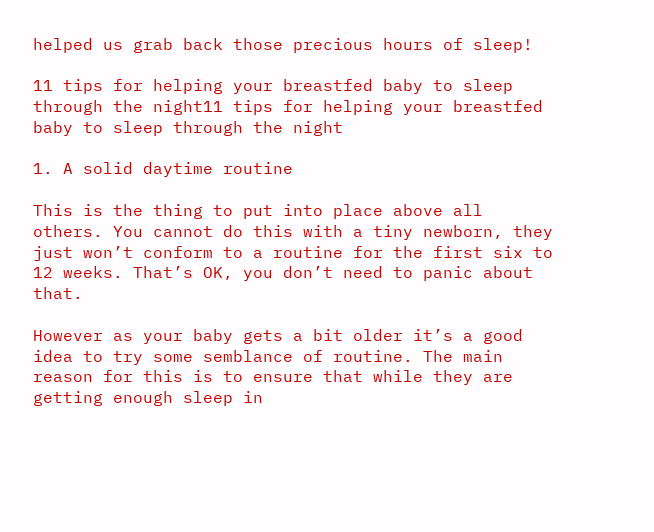helped us grab back those precious hours of sleep!

11 tips for helping your breastfed baby to sleep through the night11 tips for helping your breastfed baby to sleep through the night

1. A solid daytime routine

This is the thing to put into place above all others. You cannot do this with a tiny newborn, they just won’t conform to a routine for the first six to 12 weeks. That’s OK, you don’t need to panic about that.

However as your baby gets a bit older it’s a good idea to try some semblance of routine. The main reason for this is to ensure that while they are getting enough sleep in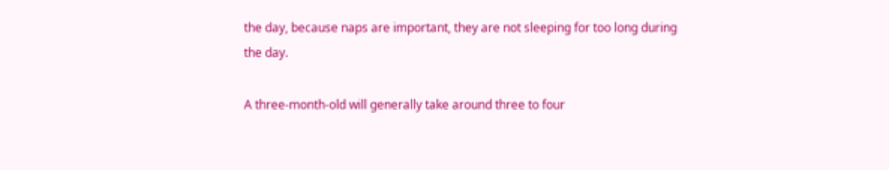the day, because naps are important, they are not sleeping for too long during the day.

A three-month-old will generally take around three to four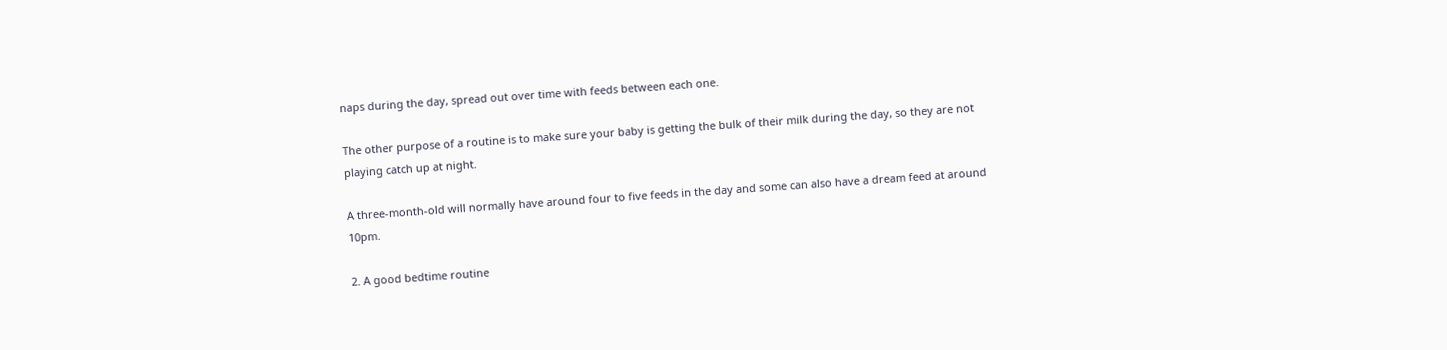naps during the day, spread out over time with feeds between each one.

The other purpose of a routine is to make sure your baby is getting the bulk of their milk during the day, so they are not playing catch up at night.

A three-month-old will normally have around four to five feeds in the day and some can also have a dream feed at around 10pm.

2. A good bedtime routine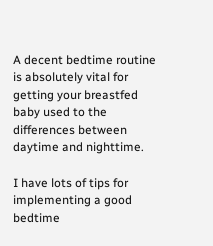A decent bedtime routine is absolutely vital for getting your breastfed baby used to the differences between daytime and nighttime.

I have lots of tips for implementing a good bedtime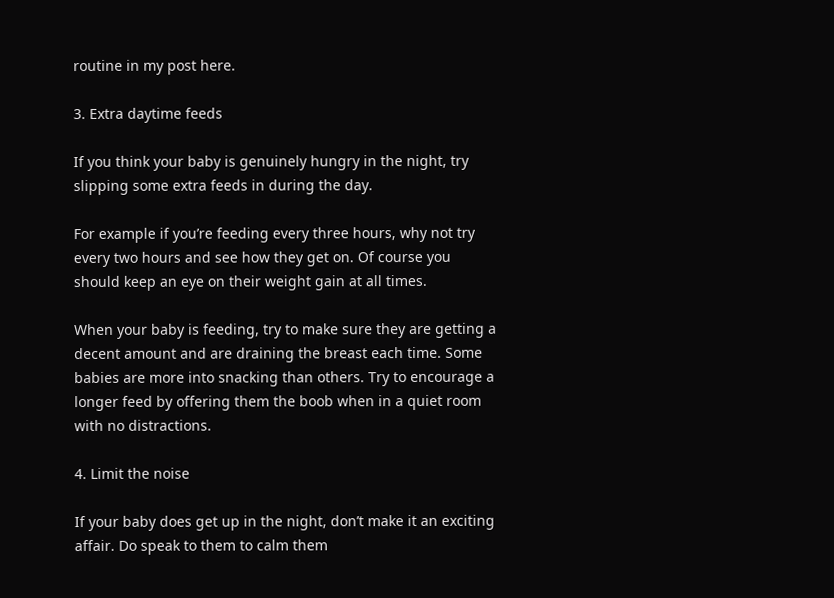routine in my post here.

3. Extra daytime feeds

If you think your baby is genuinely hungry in the night, try slipping some extra feeds in during the day.

For example if you’re feeding every three hours, why not try every two hours and see how they get on. Of course you should keep an eye on their weight gain at all times.

When your baby is feeding, try to make sure they are getting a decent amount and are draining the breast each time. Some babies are more into snacking than others. Try to encourage a longer feed by offering them the boob when in a quiet room with no distractions.

4. Limit the noise

If your baby does get up in the night, don’t make it an exciting affair. Do speak to them to calm them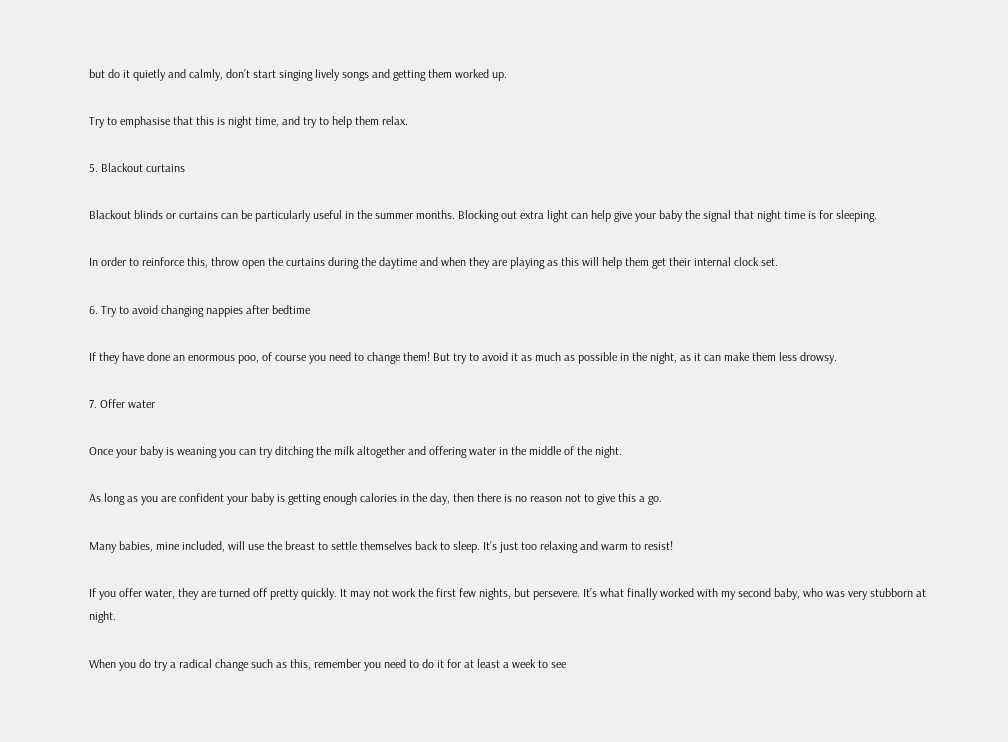but do it quietly and calmly, don’t start singing lively songs and getting them worked up.

Try to emphasise that this is night time, and try to help them relax.

5. Blackout curtains

Blackout blinds or curtains can be particularly useful in the summer months. Blocking out extra light can help give your baby the signal that night time is for sleeping.

In order to reinforce this, throw open the curtains during the daytime and when they are playing as this will help them get their internal clock set.

6. Try to avoid changing nappies after bedtime

If they have done an enormous poo, of course you need to change them! But try to avoid it as much as possible in the night, as it can make them less drowsy.

7. Offer water

Once your baby is weaning you can try ditching the milk altogether and offering water in the middle of the night.

As long as you are confident your baby is getting enough calories in the day, then there is no reason not to give this a go.

Many babies, mine included, will use the breast to settle themselves back to sleep. It’s just too relaxing and warm to resist!

If you offer water, they are turned off pretty quickly. It may not work the first few nights, but persevere. It’s what finally worked with my second baby, who was very stubborn at night.

When you do try a radical change such as this, remember you need to do it for at least a week to see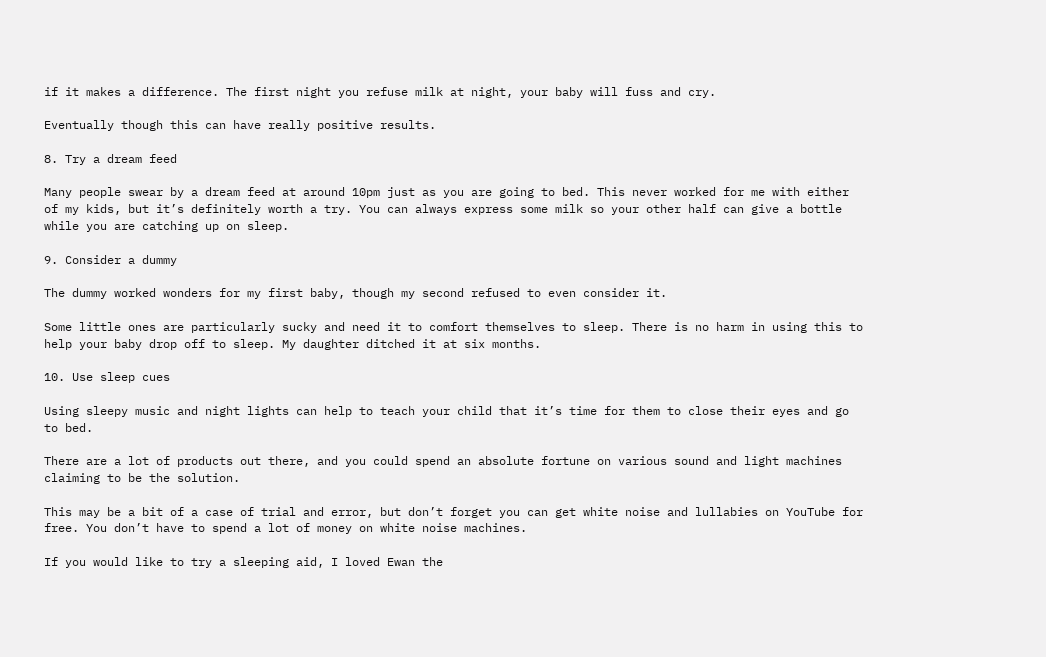if it makes a difference. The first night you refuse milk at night, your baby will fuss and cry.

Eventually though this can have really positive results.

8. Try a dream feed

Many people swear by a dream feed at around 10pm just as you are going to bed. This never worked for me with either of my kids, but it’s definitely worth a try. You can always express some milk so your other half can give a bottle while you are catching up on sleep.

9. Consider a dummy

The dummy worked wonders for my first baby, though my second refused to even consider it.

Some little ones are particularly sucky and need it to comfort themselves to sleep. There is no harm in using this to help your baby drop off to sleep. My daughter ditched it at six months.

10. Use sleep cues

Using sleepy music and night lights can help to teach your child that it’s time for them to close their eyes and go to bed.

There are a lot of products out there, and you could spend an absolute fortune on various sound and light machines claiming to be the solution.

This may be a bit of a case of trial and error, but don’t forget you can get white noise and lullabies on YouTube for free. You don’t have to spend a lot of money on white noise machines.

If you would like to try a sleeping aid, I loved Ewan the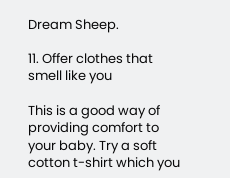Dream Sheep.

11. Offer clothes that smell like you

This is a good way of providing comfort to your baby. Try a soft cotton t-shirt which you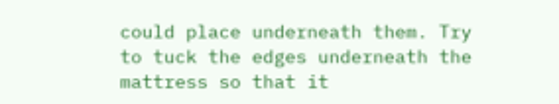could place underneath them. Try to tuck the edges underneath the mattress so that it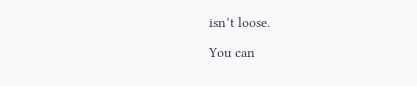isn’t loose.

You can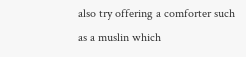also try offering a comforter such as a muslin which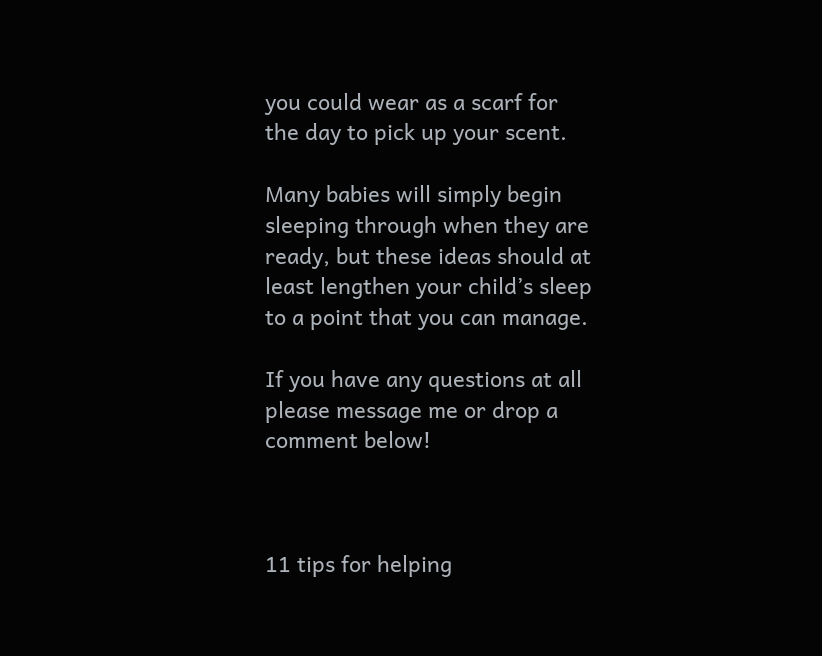you could wear as a scarf for the day to pick up your scent.

Many babies will simply begin sleeping through when they are ready, but these ideas should at least lengthen your child’s sleep to a point that you can manage.

If you have any questions at all please message me or drop a comment below!



11 tips for helping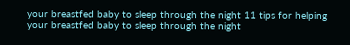your breastfed baby to sleep through the night 11 tips for helping your breastfed baby to sleep through the night